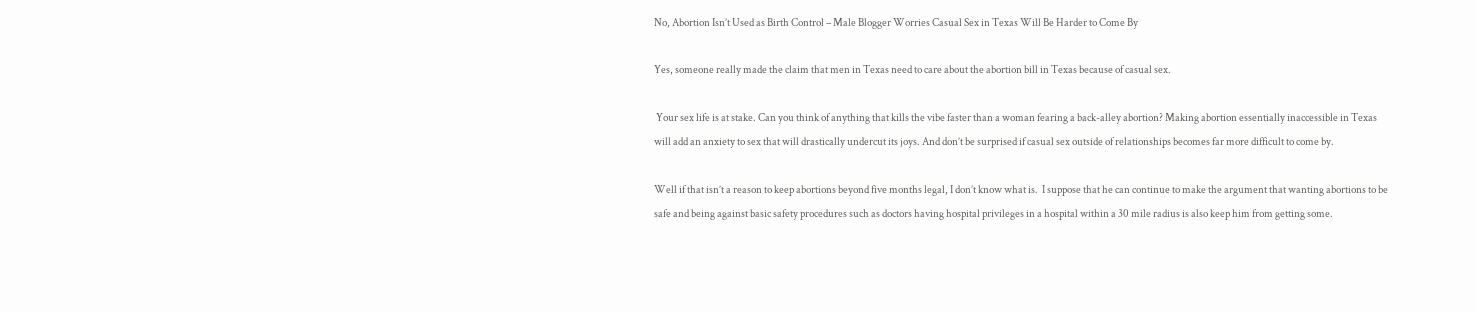No, Abortion Isn’t Used as Birth Control – Male Blogger Worries Casual Sex in Texas Will Be Harder to Come By

Yes, someone really made the claim that men in Texas need to care about the abortion bill in Texas because of casual sex.

 Your sex life is at stake. Can you think of anything that kills the vibe faster than a woman fearing a back-alley abortion? Making abortion essentially inaccessible in Texas will add an anxiety to sex that will drastically undercut its joys. And don’t be surprised if casual sex outside of relationships becomes far more difficult to come by.

Well if that isn’t a reason to keep abortions beyond five months legal, I don’t know what is.  I suppose that he can continue to make the argument that wanting abortions to be safe and being against basic safety procedures such as doctors having hospital privileges in a hospital within a 30 mile radius is also keep him from getting some.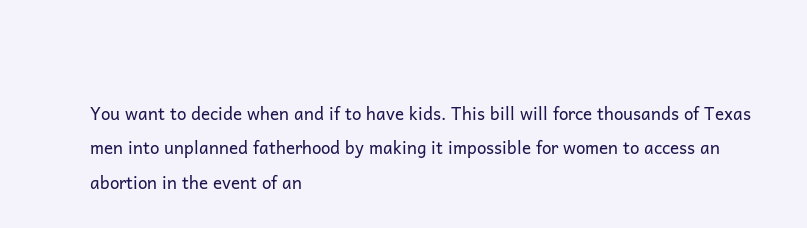You want to decide when and if to have kids. This bill will force thousands of Texas men into unplanned fatherhood by making it impossible for women to access an abortion in the event of an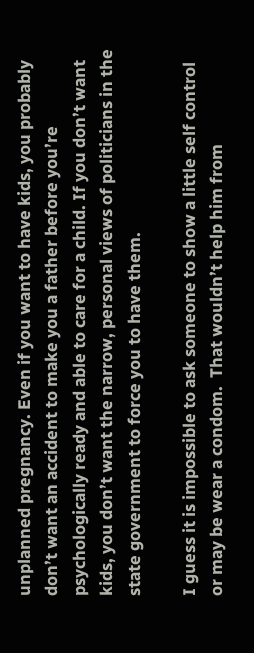unplanned pregnancy. Even if you want to have kids, you probably don’t want an accident to make you a father before you’re psychologically ready and able to care for a child. If you don’t want kids, you don’t want the narrow, personal views of politicians in the state government to force you to have them.

I guess it is impossible to ask someone to show a little self control or may be wear a condom.  That wouldn’t help him from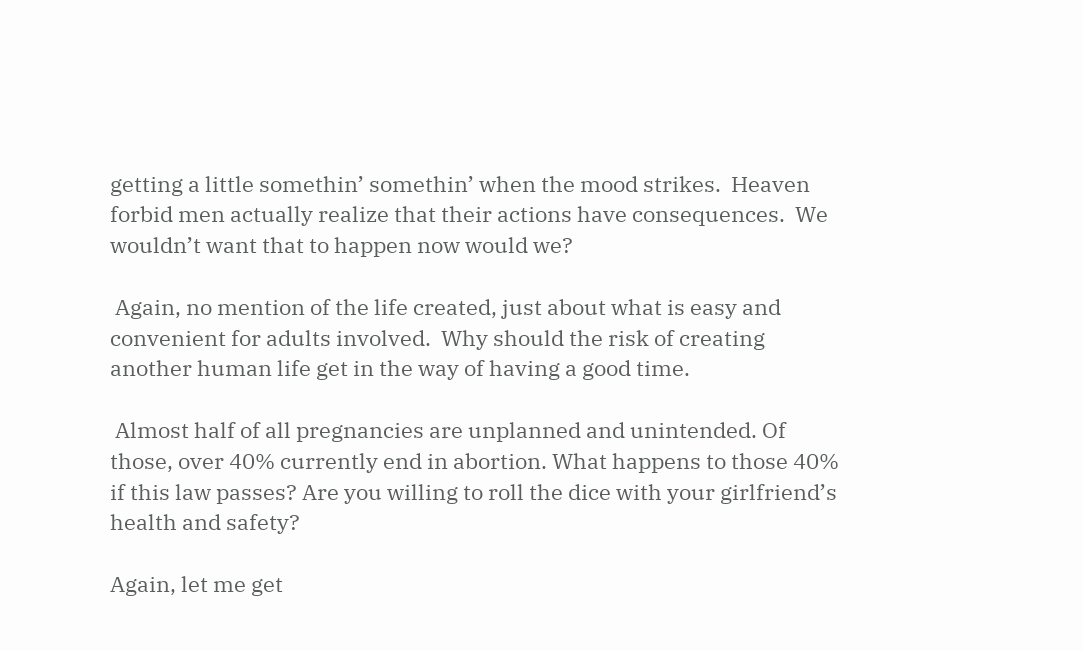getting a little somethin’ somethin’ when the mood strikes.  Heaven forbid men actually realize that their actions have consequences.  We wouldn’t want that to happen now would we?

 Again, no mention of the life created, just about what is easy and convenient for adults involved.  Why should the risk of creating another human life get in the way of having a good time.

 Almost half of all pregnancies are unplanned and unintended. Of those, over 40% currently end in abortion. What happens to those 40% if this law passes? Are you willing to roll the dice with your girlfriend’s health and safety?

Again, let me get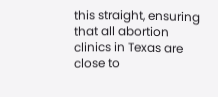this straight, ensuring that all abortion clinics in Texas are close to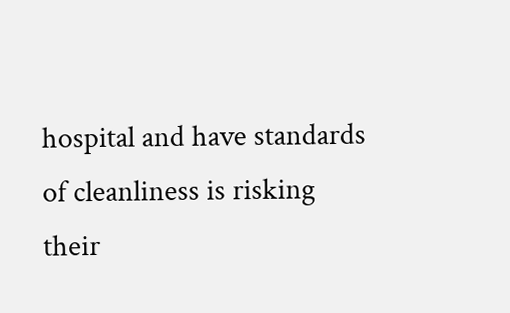hospital and have standards of cleanliness is risking their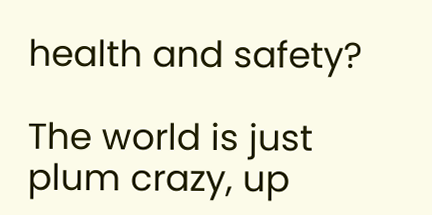health and safety?

The world is just plum crazy, up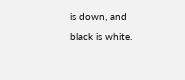is down, and black is white.